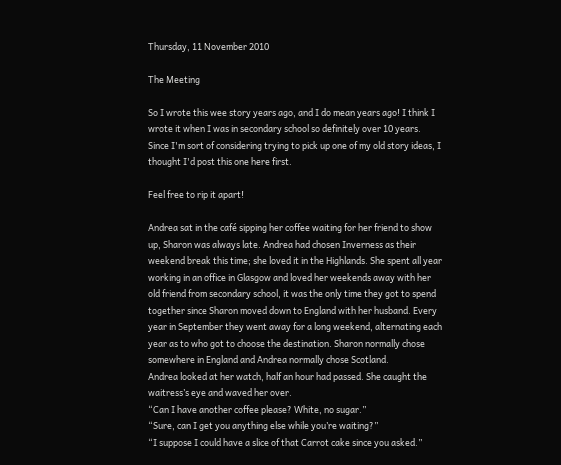Thursday, 11 November 2010

The Meeting

So I wrote this wee story years ago, and I do mean years ago! I think I wrote it when I was in secondary school so definitely over 10 years. Since I'm sort of considering trying to pick up one of my old story ideas, I thought I'd post this one here first.

Feel free to rip it apart!

Andrea sat in the café sipping her coffee waiting for her friend to show up, Sharon was always late. Andrea had chosen Inverness as their weekend break this time; she loved it in the Highlands. She spent all year working in an office in Glasgow and loved her weekends away with her old friend from secondary school, it was the only time they got to spend together since Sharon moved down to England with her husband. Every year in September they went away for a long weekend, alternating each year as to who got to choose the destination. Sharon normally chose somewhere in England and Andrea normally chose Scotland.
Andrea looked at her watch, half an hour had passed. She caught the waitress’s eye and waved her over.
“Can I have another coffee please? White, no sugar.”
“Sure, can I get you anything else while you’re waiting?”
“I suppose I could have a slice of that Carrot cake since you asked.”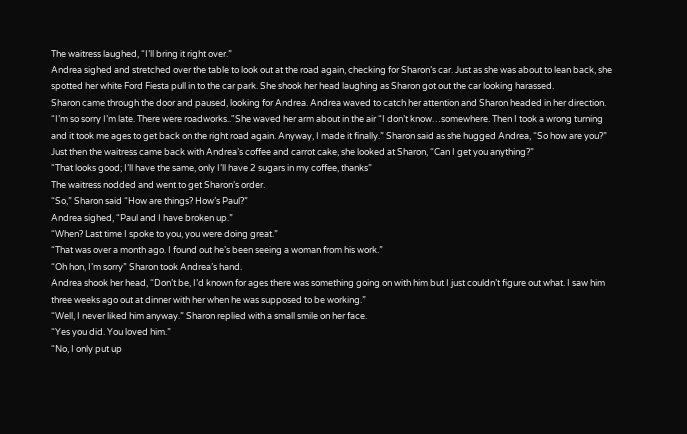The waitress laughed, “I’ll bring it right over.”
Andrea sighed and stretched over the table to look out at the road again, checking for Sharon’s car. Just as she was about to lean back, she spotted her white Ford Fiesta pull in to the car park. She shook her head laughing as Sharon got out the car looking harassed.
Sharon came through the door and paused, looking for Andrea. Andrea waved to catch her attention and Sharon headed in her direction.
“I’m so sorry I’m late. There were roadworks.."She waved her arm about in the air “I don’t know…somewhere. Then I took a wrong turning and it took me ages to get back on the right road again. Anyway, I made it finally.” Sharon said as she hugged Andrea, “So how are you?”
Just then the waitress came back with Andrea’s coffee and carrot cake, she looked at Sharon, “Can I get you anything?”
“That looks good; I’ll have the same, only I’ll have 2 sugars in my coffee, thanks”
The waitress nodded and went to get Sharon’s order.
“So,” Sharon said “How are things? How’s Paul?”
Andrea sighed, “Paul and I have broken up.”
“When? Last time I spoke to you, you were doing great.”
“That was over a month ago. I found out he’s been seeing a woman from his work.”
“Oh hon, I’m sorry” Sharon took Andrea’s hand.
Andrea shook her head, “Don’t be, I’d known for ages there was something going on with him but I just couldn’t figure out what. I saw him three weeks ago out at dinner with her when he was supposed to be working.”
“Well, I never liked him anyway.” Sharon replied with a small smile on her face.
“Yes you did. You loved him.”
“No, I only put up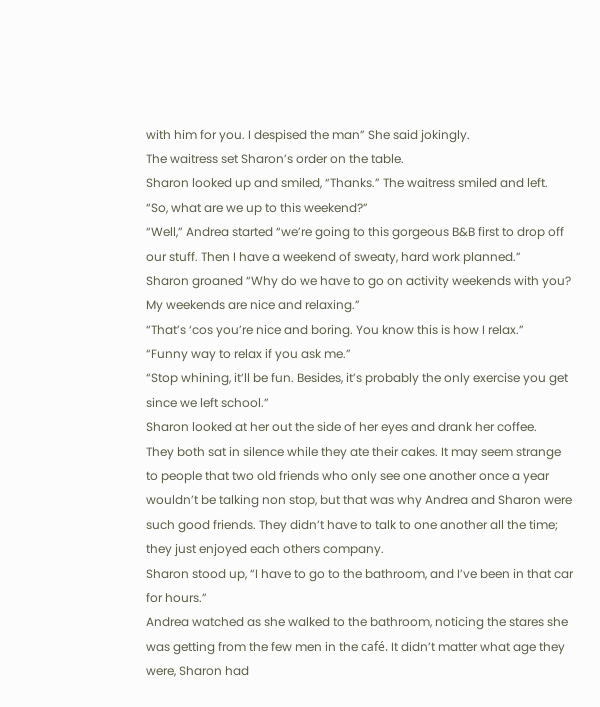with him for you. I despised the man” She said jokingly.
The waitress set Sharon’s order on the table.
Sharon looked up and smiled, “Thanks.” The waitress smiled and left.
“So, what are we up to this weekend?”
“Well,” Andrea started “we’re going to this gorgeous B&B first to drop off our stuff. Then I have a weekend of sweaty, hard work planned.”
Sharon groaned “Why do we have to go on activity weekends with you? My weekends are nice and relaxing.”
“That’s ‘cos you’re nice and boring. You know this is how I relax.”
“Funny way to relax if you ask me.”
“Stop whining, it’ll be fun. Besides, it’s probably the only exercise you get since we left school.”
Sharon looked at her out the side of her eyes and drank her coffee.
They both sat in silence while they ate their cakes. It may seem strange to people that two old friends who only see one another once a year wouldn’t be talking non stop, but that was why Andrea and Sharon were such good friends. They didn’t have to talk to one another all the time; they just enjoyed each others company.
Sharon stood up, “I have to go to the bathroom, and I’ve been in that car for hours.”
Andrea watched as she walked to the bathroom, noticing the stares she was getting from the few men in the café. It didn’t matter what age they were, Sharon had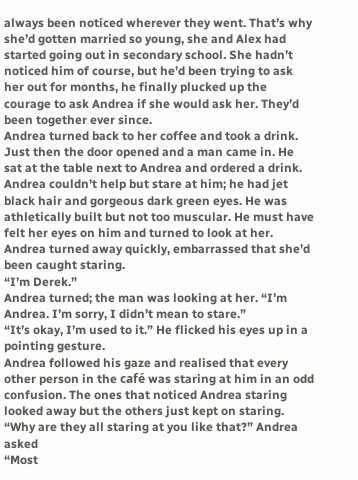always been noticed wherever they went. That’s why she’d gotten married so young, she and Alex had started going out in secondary school. She hadn’t noticed him of course, but he’d been trying to ask her out for months, he finally plucked up the courage to ask Andrea if she would ask her. They’d been together ever since.
Andrea turned back to her coffee and took a drink. Just then the door opened and a man came in. He sat at the table next to Andrea and ordered a drink. Andrea couldn’t help but stare at him; he had jet black hair and gorgeous dark green eyes. He was athletically built but not too muscular. He must have felt her eyes on him and turned to look at her. Andrea turned away quickly, embarrassed that she’d been caught staring.
“I’m Derek.”
Andrea turned; the man was looking at her. “I’m Andrea. I’m sorry, I didn’t mean to stare.”
“It’s okay, I’m used to it.” He flicked his eyes up in a pointing gesture.
Andrea followed his gaze and realised that every other person in the café was staring at him in an odd confusion. The ones that noticed Andrea staring looked away but the others just kept on staring.
“Why are they all staring at you like that?” Andrea asked
“Most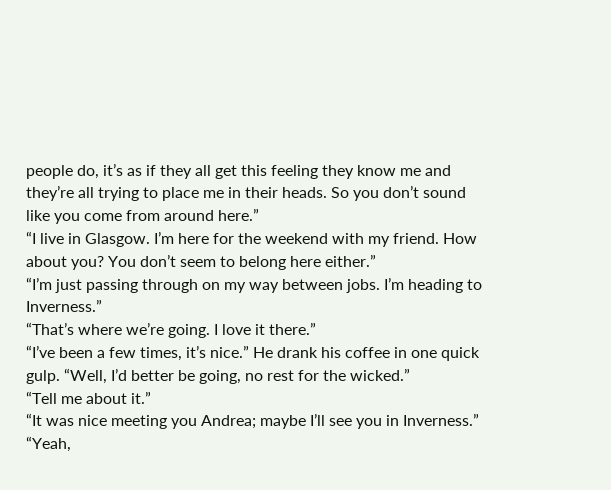people do, it’s as if they all get this feeling they know me and they’re all trying to place me in their heads. So you don’t sound like you come from around here.”
“I live in Glasgow. I’m here for the weekend with my friend. How about you? You don’t seem to belong here either.”
“I’m just passing through on my way between jobs. I’m heading to Inverness.”
“That’s where we’re going. I love it there.”
“I’ve been a few times, it’s nice.” He drank his coffee in one quick gulp. “Well, I’d better be going, no rest for the wicked.”
“Tell me about it.”
“It was nice meeting you Andrea; maybe I’ll see you in Inverness.”
“Yeah,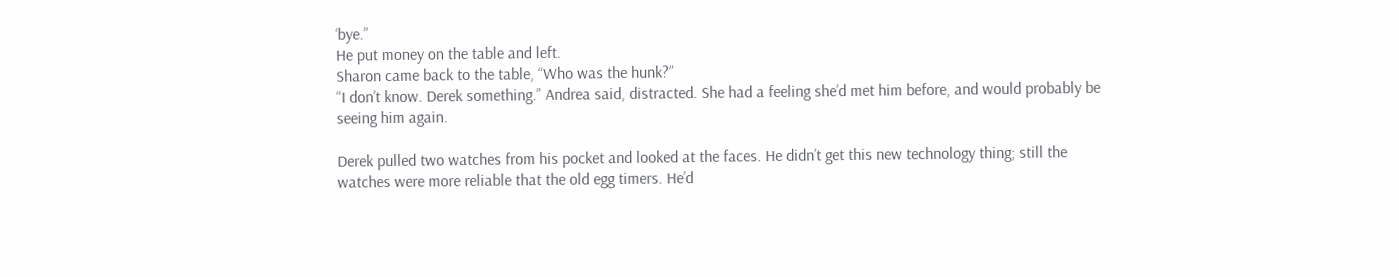‘bye.”
He put money on the table and left.
Sharon came back to the table, “Who was the hunk?”
“I don’t know. Derek something.” Andrea said, distracted. She had a feeling she’d met him before, and would probably be seeing him again.

Derek pulled two watches from his pocket and looked at the faces. He didn’t get this new technology thing; still the watches were more reliable that the old egg timers. He’d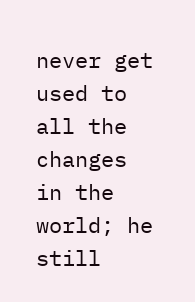never get used to all the changes in the world; he still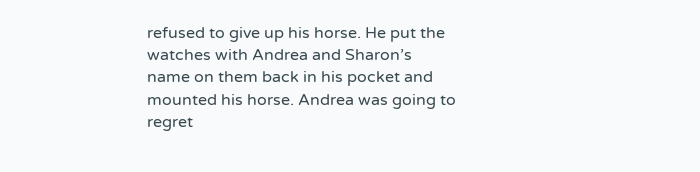refused to give up his horse. He put the watches with Andrea and Sharon’s name on them back in his pocket and mounted his horse. Andrea was going to regret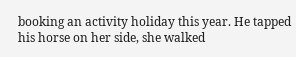booking an activity holiday this year. He tapped his horse on her side, she walked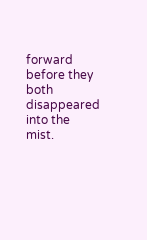forward before they both disappeared into the mist.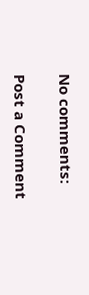No comments:

Post a Comment